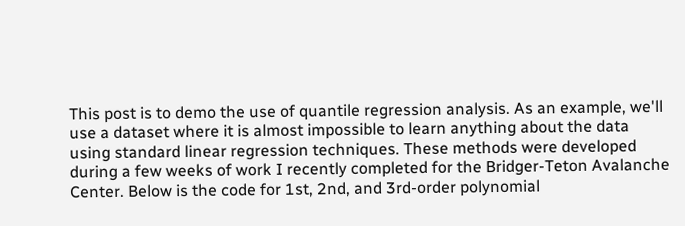This post is to demo the use of quantile regression analysis. As an example, we'll use a dataset where it is almost impossible to learn anything about the data using standard linear regression techniques. These methods were developed during a few weeks of work I recently completed for the Bridger-Teton Avalanche Center. Below is the code for 1st, 2nd, and 3rd-order polynomial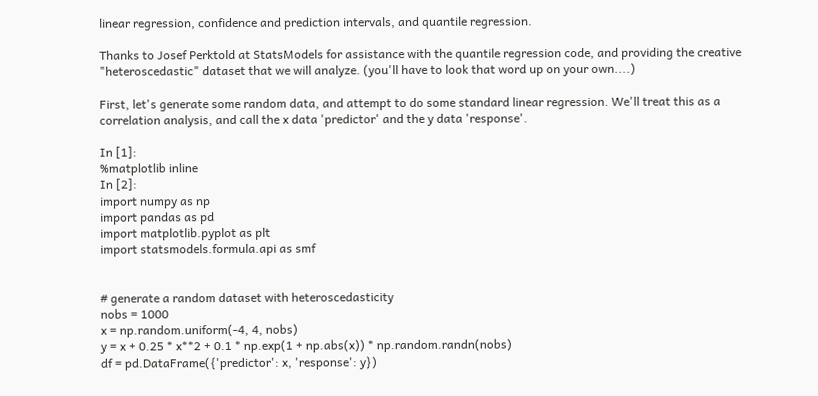linear regression, confidence and prediction intervals, and quantile regression.

Thanks to Josef Perktold at StatsModels for assistance with the quantile regression code, and providing the creative "heteroscedastic" dataset that we will analyze. (you'll have to look that word up on your own....)

First, let's generate some random data, and attempt to do some standard linear regression. We'll treat this as a correlation analysis, and call the x data 'predictor' and the y data 'response'.

In [1]:
%matplotlib inline
In [2]:
import numpy as np
import pandas as pd
import matplotlib.pyplot as plt
import statsmodels.formula.api as smf


# generate a random dataset with heteroscedasticity
nobs = 1000
x = np.random.uniform(-4, 4, nobs)
y = x + 0.25 * x**2 + 0.1 * np.exp(1 + np.abs(x)) * np.random.randn(nobs)
df = pd.DataFrame({'predictor': x, 'response': y})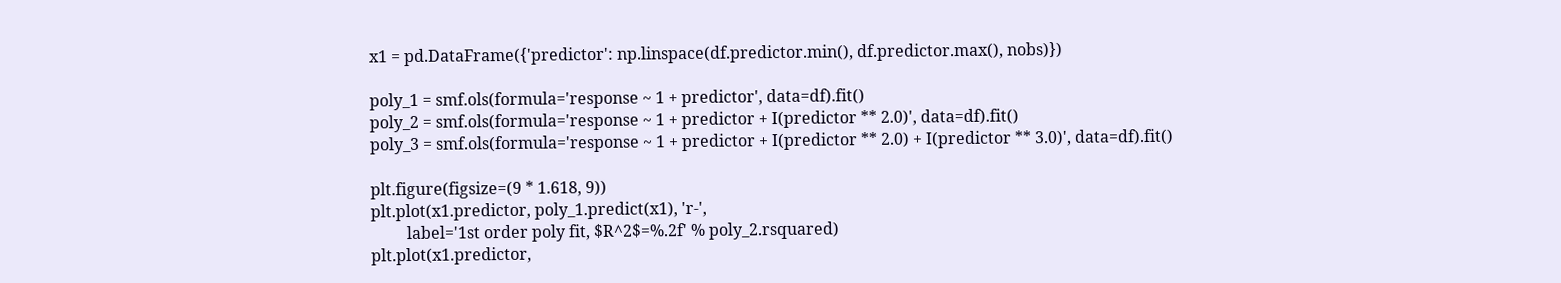x1 = pd.DataFrame({'predictor': np.linspace(df.predictor.min(), df.predictor.max(), nobs)})

poly_1 = smf.ols(formula='response ~ 1 + predictor', data=df).fit()
poly_2 = smf.ols(formula='response ~ 1 + predictor + I(predictor ** 2.0)', data=df).fit()
poly_3 = smf.ols(formula='response ~ 1 + predictor + I(predictor ** 2.0) + I(predictor ** 3.0)', data=df).fit()

plt.figure(figsize=(9 * 1.618, 9))
plt.plot(x1.predictor, poly_1.predict(x1), 'r-',
         label='1st order poly fit, $R^2$=%.2f' % poly_2.rsquared)
plt.plot(x1.predictor,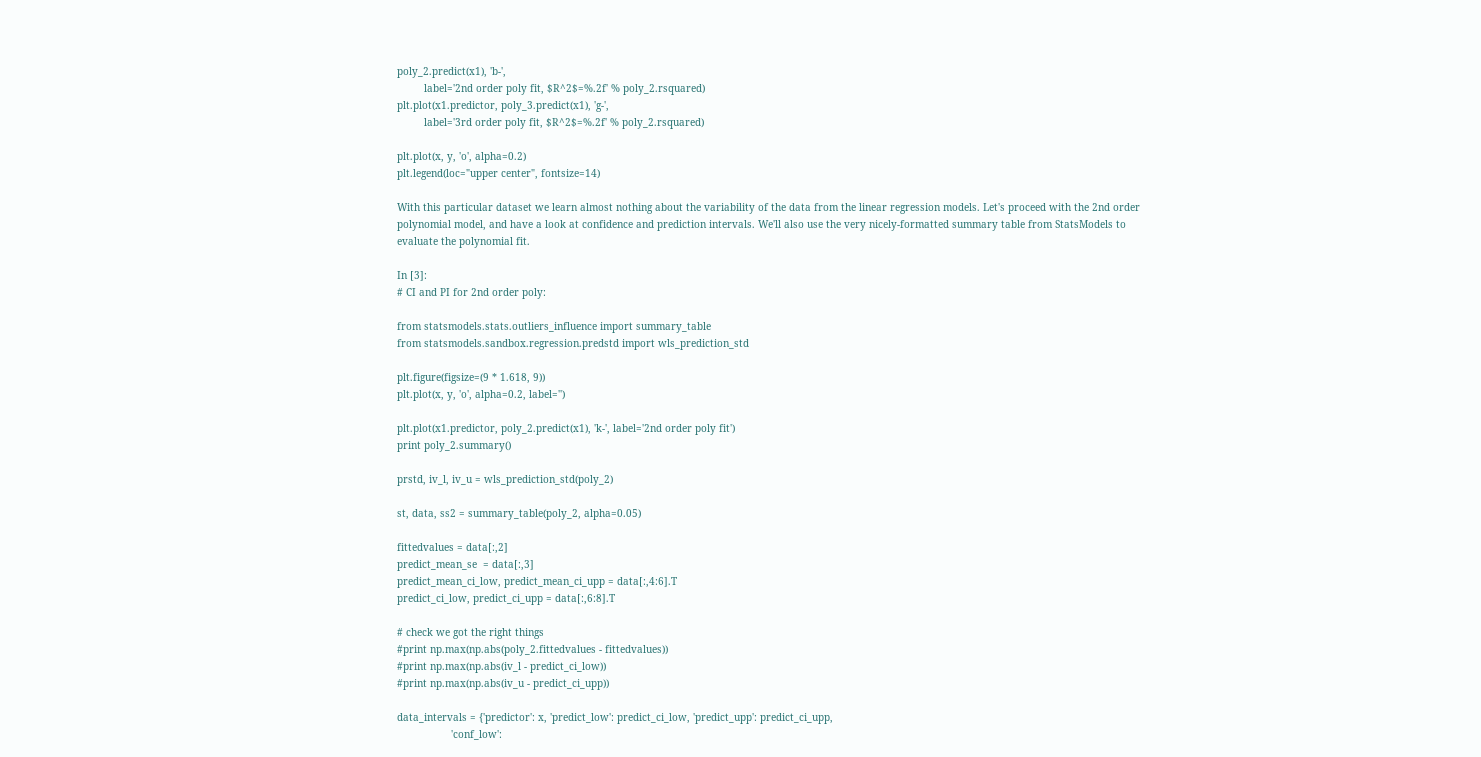poly_2.predict(x1), 'b-',
         label='2nd order poly fit, $R^2$=%.2f' % poly_2.rsquared)
plt.plot(x1.predictor, poly_3.predict(x1), 'g-',
         label='3rd order poly fit, $R^2$=%.2f' % poly_2.rsquared)

plt.plot(x, y, 'o', alpha=0.2)
plt.legend(loc="upper center", fontsize=14)

With this particular dataset we learn almost nothing about the variability of the data from the linear regression models. Let's proceed with the 2nd order polynomial model, and have a look at confidence and prediction intervals. We'll also use the very nicely-formatted summary table from StatsModels to evaluate the polynomial fit.

In [3]:
# CI and PI for 2nd order poly:

from statsmodels.stats.outliers_influence import summary_table
from statsmodels.sandbox.regression.predstd import wls_prediction_std

plt.figure(figsize=(9 * 1.618, 9))
plt.plot(x, y, 'o', alpha=0.2, label='')

plt.plot(x1.predictor, poly_2.predict(x1), 'k-', label='2nd order poly fit')
print poly_2.summary()

prstd, iv_l, iv_u = wls_prediction_std(poly_2)

st, data, ss2 = summary_table(poly_2, alpha=0.05)

fittedvalues = data[:,2]
predict_mean_se  = data[:,3]
predict_mean_ci_low, predict_mean_ci_upp = data[:,4:6].T
predict_ci_low, predict_ci_upp = data[:,6:8].T

# check we got the right things
#print np.max(np.abs(poly_2.fittedvalues - fittedvalues))
#print np.max(np.abs(iv_l - predict_ci_low))
#print np.max(np.abs(iv_u - predict_ci_upp))

data_intervals = {'predictor': x, 'predict_low': predict_ci_low, 'predict_upp': predict_ci_upp,
                  'conf_low':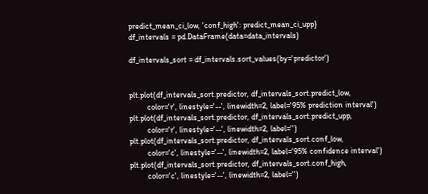predict_mean_ci_low, 'conf_high': predict_mean_ci_upp}
df_intervals = pd.DataFrame(data=data_intervals)

df_intervals_sort = df_intervals.sort_values(by='predictor')


plt.plot(df_intervals_sort.predictor, df_intervals_sort.predict_low,
         color='r', linestyle='--', linewidth=2, label='95% prediction interval')
plt.plot(df_intervals_sort.predictor, df_intervals_sort.predict_upp,
         color='r', linestyle='--', linewidth=2, label='')
plt.plot(df_intervals_sort.predictor, df_intervals_sort.conf_low,
         color='c', linestyle='--', linewidth=2, label='95% confidence interval')
plt.plot(df_intervals_sort.predictor, df_intervals_sort.conf_high,
         color='c', linestyle='--', linewidth=2, label='')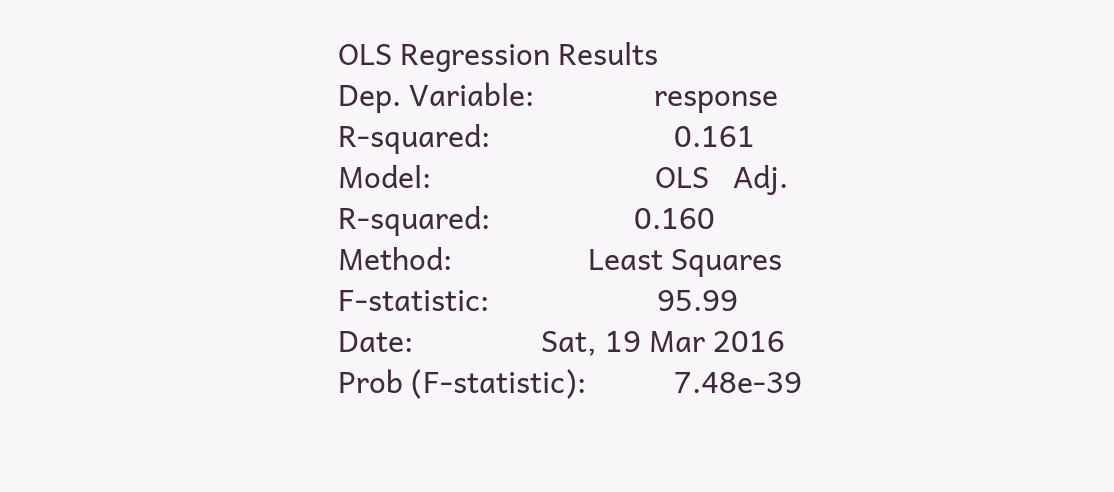OLS Regression Results
Dep. Variable:               response   R-squared:                       0.161
Model:                            OLS   Adj. R-squared:                  0.160
Method:                 Least Squares   F-statistic:                     95.99
Date:                Sat, 19 Mar 2016   Prob (F-statistic):           7.48e-39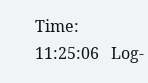Time:                        11:25:06   Log-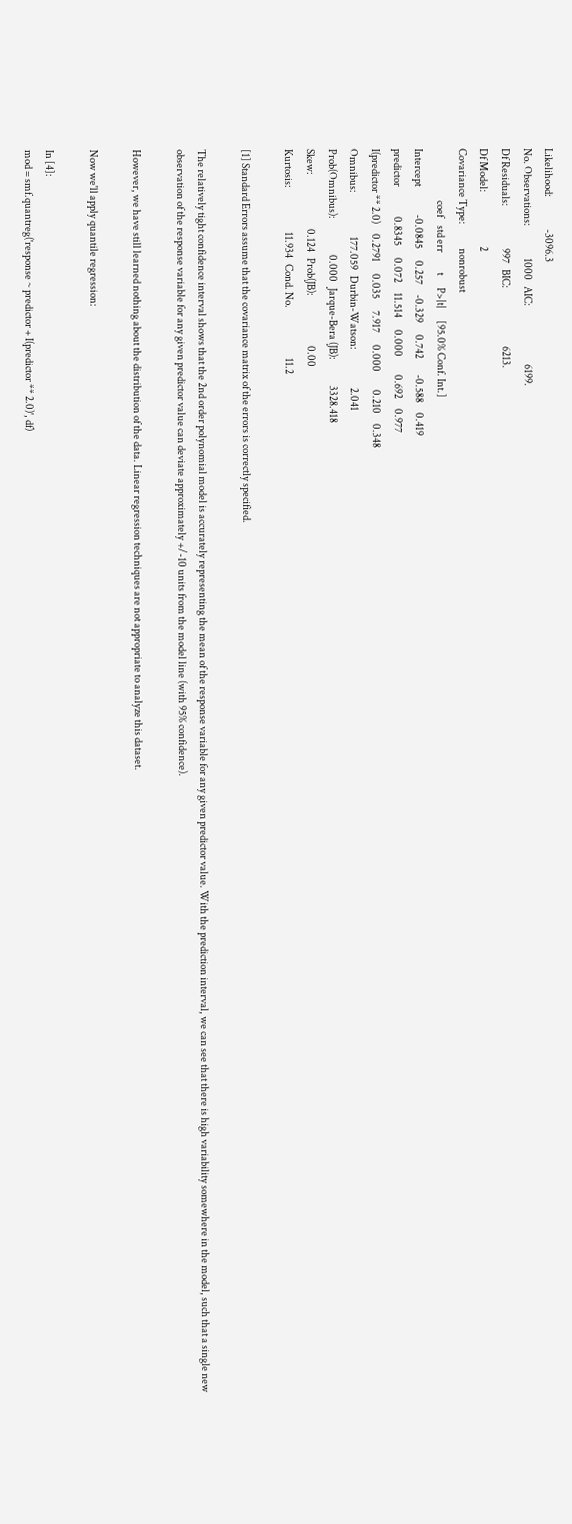Likelihood:                -3096.3
No. Observations:                1000   AIC:                             6199.
Df Residuals:                     997   BIC:                             6213.
Df Model:                           2
Covariance Type:            nonrobust
                          coef    std err          t      P>|t|      [95.0% Conf. Int.]
Intercept              -0.0845      0.257     -0.329      0.742        -0.588     0.419
predictor               0.8345      0.072     11.514      0.000         0.692     0.977
I(predictor ** 2.0)     0.2791      0.035      7.917      0.000         0.210     0.348
Omnibus:                      177.059   Durbin-Watson:                   2.041
Prob(Omnibus):                  0.000   Jarque-Bera (JB):             3328.418
Skew:                           0.124   Prob(JB):                         0.00
Kurtosis:                      11.934   Cond. No.                         11.2

[1] Standard Errors assume that the covariance matrix of the errors is correctly specified.

The relatively tight confidence interval shows that the 2nd order polynomial model is accurately representing the mean of the response variable for any given predictor value. With the prediction interval, we can see that there is high variability somewhere in the model, such that a single new observation of the response variable for any given predictor value can deviate approximately +/-10 units from the model line (with 95% confidence).

However, we have still learned nothing about the distribution of the data. Linear regression techniques are not appropriate to analyze this dataset.

Now we'll apply quantile regression:

In [4]:
mod = smf.quantreg('response ~ predictor + I(predictor ** 2.0)', df)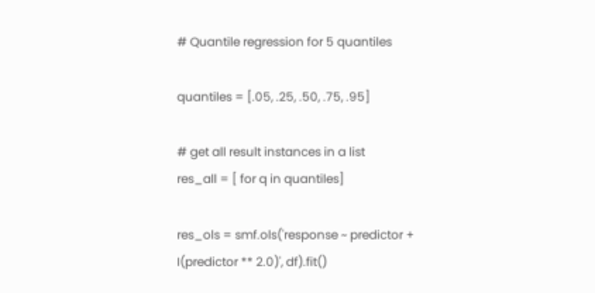# Quantile regression for 5 quantiles

quantiles = [.05, .25, .50, .75, .95]

# get all result instances in a list
res_all = [ for q in quantiles]

res_ols = smf.ols('response ~ predictor + I(predictor ** 2.0)', df).fit()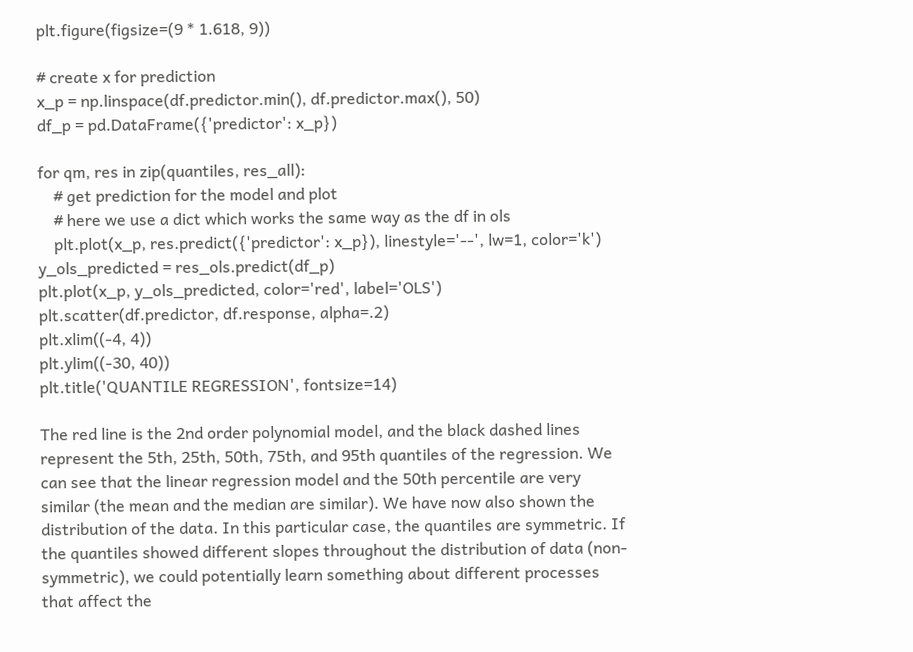plt.figure(figsize=(9 * 1.618, 9))

# create x for prediction
x_p = np.linspace(df.predictor.min(), df.predictor.max(), 50)
df_p = pd.DataFrame({'predictor': x_p})

for qm, res in zip(quantiles, res_all):
    # get prediction for the model and plot
    # here we use a dict which works the same way as the df in ols
    plt.plot(x_p, res.predict({'predictor': x_p}), linestyle='--', lw=1, color='k')
y_ols_predicted = res_ols.predict(df_p)
plt.plot(x_p, y_ols_predicted, color='red', label='OLS')
plt.scatter(df.predictor, df.response, alpha=.2)
plt.xlim((-4, 4))
plt.ylim((-30, 40))
plt.title('QUANTILE REGRESSION', fontsize=14)

The red line is the 2nd order polynomial model, and the black dashed lines represent the 5th, 25th, 50th, 75th, and 95th quantiles of the regression. We can see that the linear regression model and the 50th percentile are very similar (the mean and the median are similar). We have now also shown the distribution of the data. In this particular case, the quantiles are symmetric. If the quantiles showed different slopes throughout the distribution of data (non-symmetric), we could potentially learn something about different processes that affect the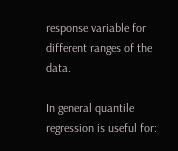response variable for different ranges of the data.

In general quantile regression is useful for: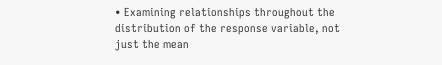• Examining relationships throughout the distribution of the response variable, not just the mean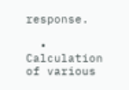response.

  • Calculation of various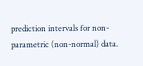prediction intervals for non-parametric (non-normal) data.